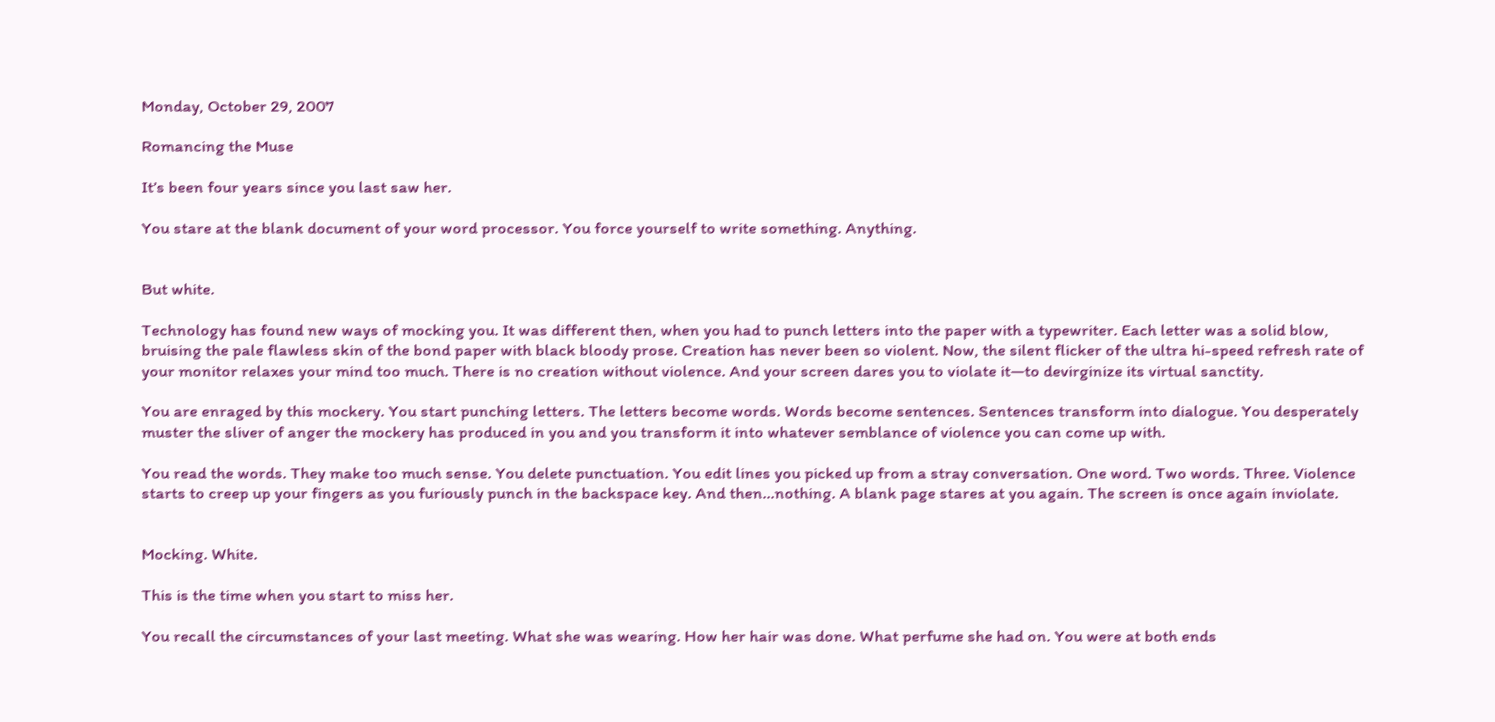Monday, October 29, 2007

Romancing the Muse

It’s been four years since you last saw her.

You stare at the blank document of your word processor. You force yourself to write something. Anything.


But white.

Technology has found new ways of mocking you. It was different then, when you had to punch letters into the paper with a typewriter. Each letter was a solid blow, bruising the pale flawless skin of the bond paper with black bloody prose. Creation has never been so violent. Now, the silent flicker of the ultra hi-speed refresh rate of your monitor relaxes your mind too much. There is no creation without violence. And your screen dares you to violate it—to devirginize its virtual sanctity.

You are enraged by this mockery. You start punching letters. The letters become words. Words become sentences. Sentences transform into dialogue. You desperately muster the sliver of anger the mockery has produced in you and you transform it into whatever semblance of violence you can come up with.

You read the words. They make too much sense. You delete punctuation. You edit lines you picked up from a stray conversation. One word. Two words. Three. Violence starts to creep up your fingers as you furiously punch in the backspace key. And then...nothing. A blank page stares at you again. The screen is once again inviolate.


Mocking. White.

This is the time when you start to miss her.

You recall the circumstances of your last meeting. What she was wearing. How her hair was done. What perfume she had on. You were at both ends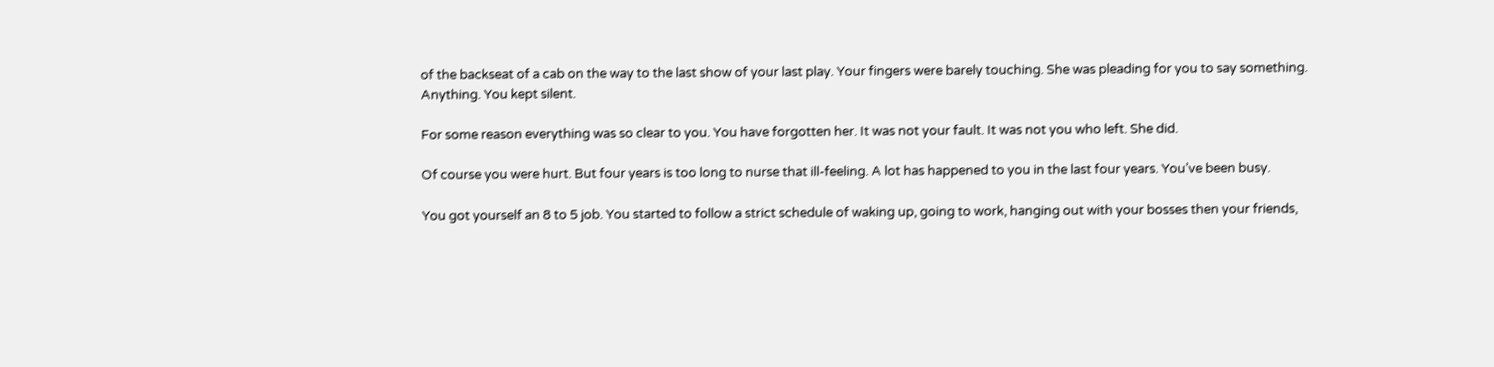of the backseat of a cab on the way to the last show of your last play. Your fingers were barely touching. She was pleading for you to say something. Anything. You kept silent.

For some reason everything was so clear to you. You have forgotten her. It was not your fault. It was not you who left. She did.

Of course you were hurt. But four years is too long to nurse that ill-feeling. A lot has happened to you in the last four years. You’ve been busy.

You got yourself an 8 to 5 job. You started to follow a strict schedule of waking up, going to work, hanging out with your bosses then your friends,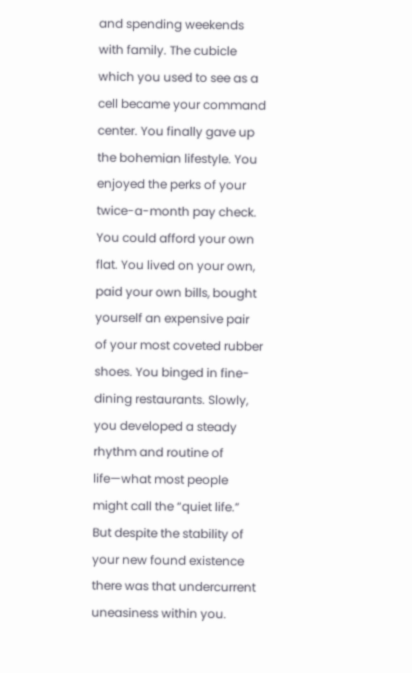and spending weekends with family. The cubicle which you used to see as a cell became your command center. You finally gave up the bohemian lifestyle. You enjoyed the perks of your twice-a-month pay check. You could afford your own flat. You lived on your own, paid your own bills, bought yourself an expensive pair of your most coveted rubber shoes. You binged in fine-dining restaurants. Slowly, you developed a steady rhythm and routine of life—what most people might call the “quiet life.” But despite the stability of your new found existence there was that undercurrent uneasiness within you.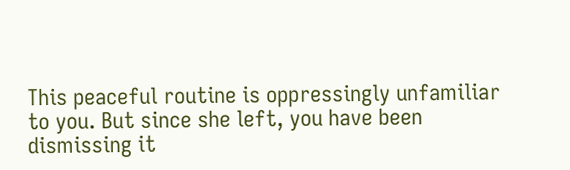This peaceful routine is oppressingly unfamiliar to you. But since she left, you have been dismissing it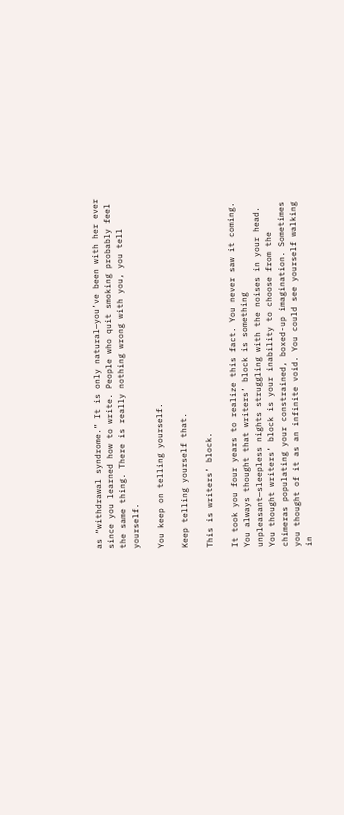as “withdrawal syndrome.” It is only natural—you’ve been with her ever since you learned how to write. People who quit smoking probably feel the same thing. There is really nothing wrong with you, you tell yourself.

You keep on telling yourself.

Keep telling yourself that.

This is writers’ block.

It took you four years to realize this fact. You never saw it coming. You always thought that writers’ block is something unpleasant—sleepless nights struggling with the noises in your head. You thought writers’ block is your inability to choose from the chimeras populating your constrained, boxed-up imagination. Sometimes you thought of it as an infinite void. You could see yourself walking in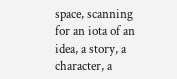space, scanning for an iota of an idea, a story, a character, a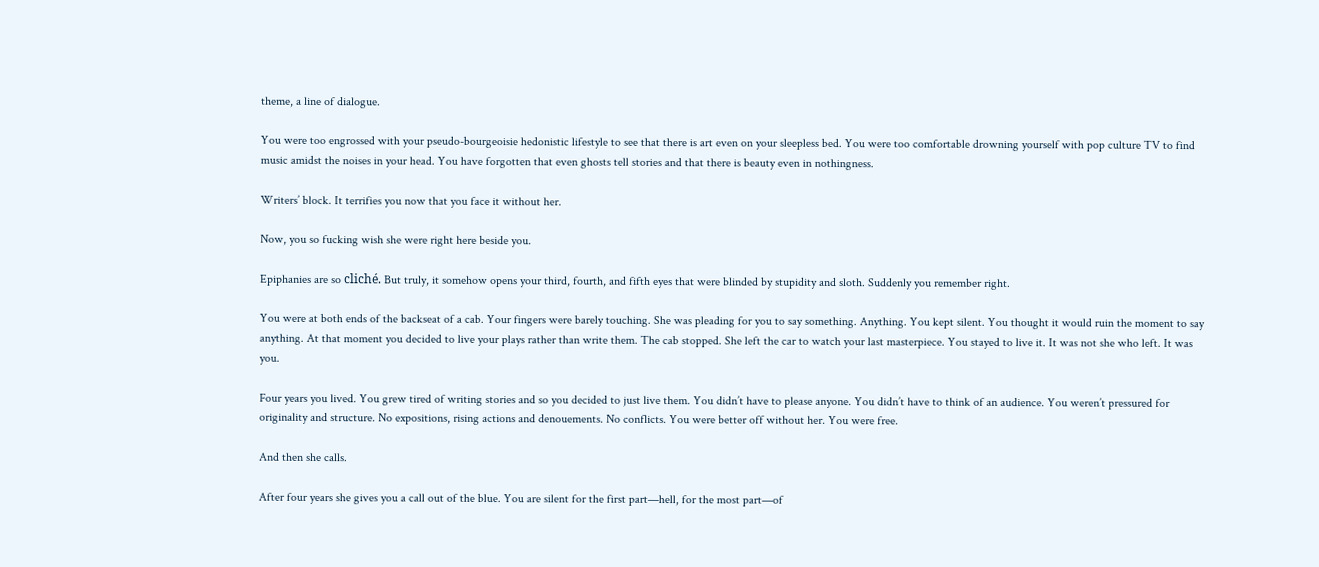theme, a line of dialogue.

You were too engrossed with your pseudo-bourgeoisie hedonistic lifestyle to see that there is art even on your sleepless bed. You were too comfortable drowning yourself with pop culture TV to find music amidst the noises in your head. You have forgotten that even ghosts tell stories and that there is beauty even in nothingness.

Writers’ block. It terrifies you now that you face it without her.

Now, you so fucking wish she were right here beside you.

Epiphanies are so cliché. But truly, it somehow opens your third, fourth, and fifth eyes that were blinded by stupidity and sloth. Suddenly you remember right.

You were at both ends of the backseat of a cab. Your fingers were barely touching. She was pleading for you to say something. Anything. You kept silent. You thought it would ruin the moment to say anything. At that moment you decided to live your plays rather than write them. The cab stopped. She left the car to watch your last masterpiece. You stayed to live it. It was not she who left. It was you.

Four years you lived. You grew tired of writing stories and so you decided to just live them. You didn’t have to please anyone. You didn’t have to think of an audience. You weren’t pressured for originality and structure. No expositions, rising actions and denouements. No conflicts. You were better off without her. You were free.

And then she calls.

After four years she gives you a call out of the blue. You are silent for the first part—hell, for the most part—of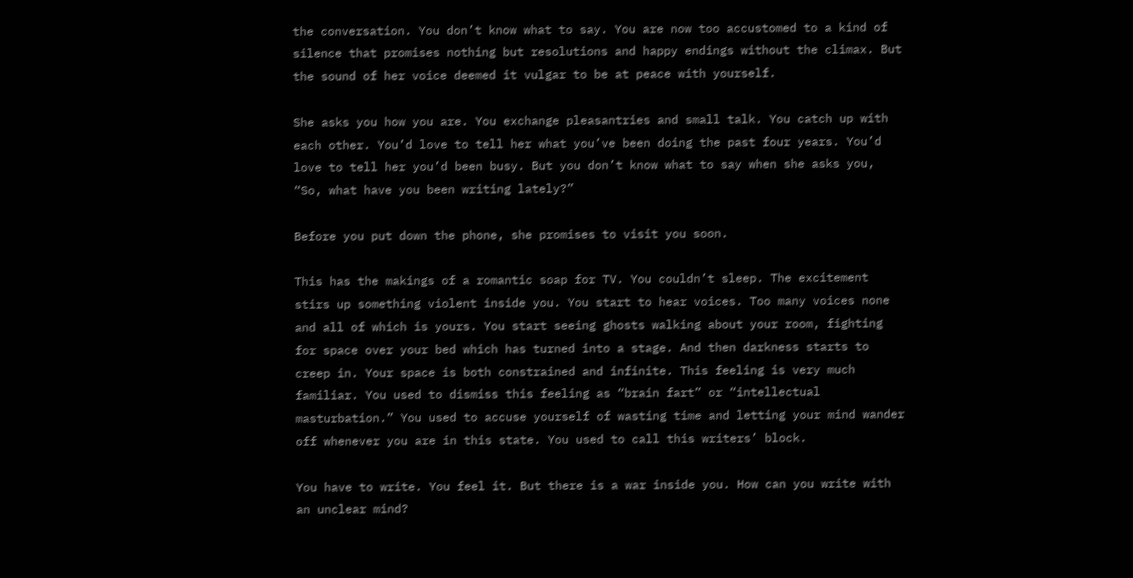the conversation. You don’t know what to say. You are now too accustomed to a kind of silence that promises nothing but resolutions and happy endings without the climax. But the sound of her voice deemed it vulgar to be at peace with yourself.

She asks you how you are. You exchange pleasantries and small talk. You catch up with each other. You’d love to tell her what you’ve been doing the past four years. You’d love to tell her you’d been busy. But you don’t know what to say when she asks you, “So, what have you been writing lately?”

Before you put down the phone, she promises to visit you soon.

This has the makings of a romantic soap for TV. You couldn’t sleep. The excitement stirs up something violent inside you. You start to hear voices. Too many voices none and all of which is yours. You start seeing ghosts walking about your room, fighting for space over your bed which has turned into a stage. And then darkness starts to creep in. Your space is both constrained and infinite. This feeling is very much familiar. You used to dismiss this feeling as “brain fart” or “intellectual masturbation.” You used to accuse yourself of wasting time and letting your mind wander off whenever you are in this state. You used to call this writers’ block.

You have to write. You feel it. But there is a war inside you. How can you write with an unclear mind?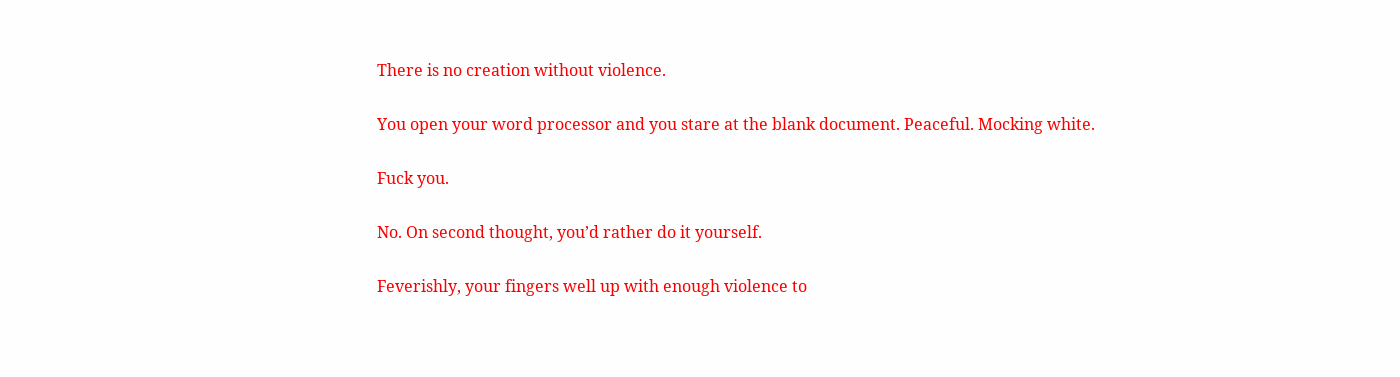There is no creation without violence.

You open your word processor and you stare at the blank document. Peaceful. Mocking white.

Fuck you.

No. On second thought, you’d rather do it yourself.

Feverishly, your fingers well up with enough violence to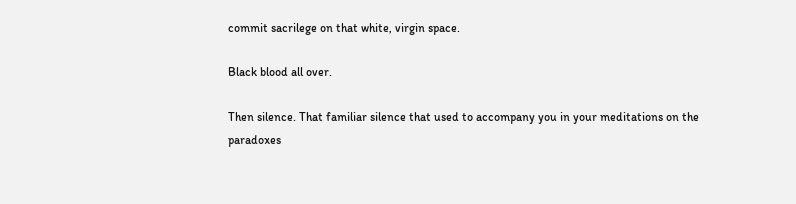commit sacrilege on that white, virgin space.

Black blood all over.

Then silence. That familiar silence that used to accompany you in your meditations on the paradoxes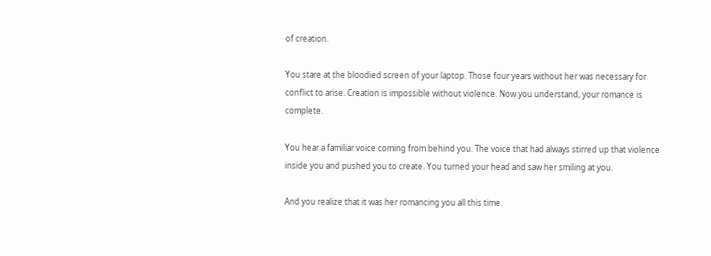of creation.

You stare at the bloodied screen of your laptop. Those four years without her was necessary for conflict to arise. Creation is impossible without violence. Now you understand, your romance is complete.

You hear a familiar voice coming from behind you. The voice that had always stirred up that violence inside you and pushed you to create. You turned your head and saw her smiling at you.

And you realize that it was her romancing you all this time.